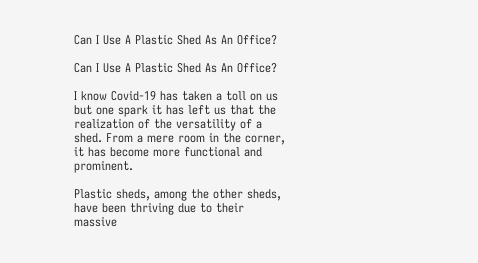Can I Use A Plastic Shed As An Office?

Can I Use A Plastic Shed As An Office?

I know Covid-19 has taken a toll on us but one spark it has left us that the realization of the versatility of a shed. From a mere room in the corner, it has become more functional and prominent.

Plastic sheds, among the other sheds, have been thriving due to their massive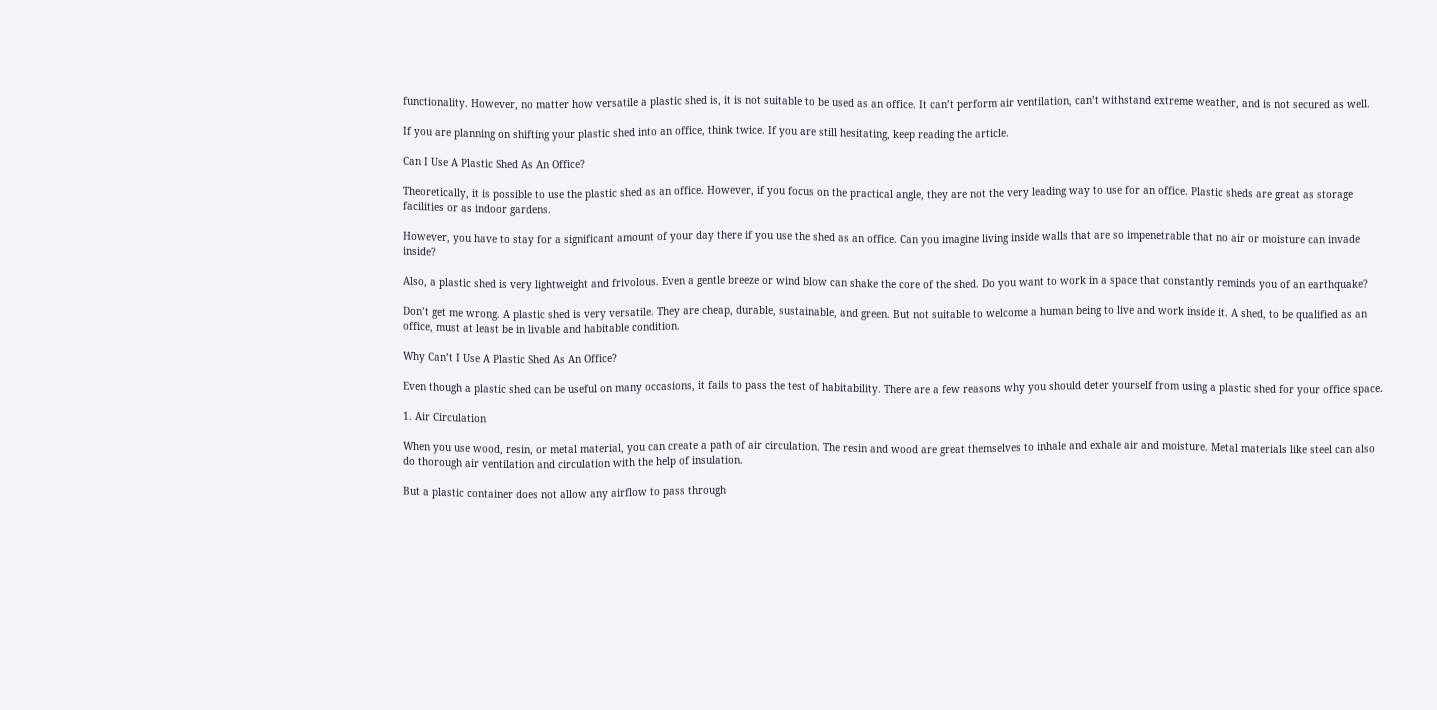functionality. However, no matter how versatile a plastic shed is, it is not suitable to be used as an office. It can’t perform air ventilation, can’t withstand extreme weather, and is not secured as well.

If you are planning on shifting your plastic shed into an office, think twice. If you are still hesitating, keep reading the article.

Can I Use A Plastic Shed As An Office?

Theoretically, it is possible to use the plastic shed as an office. However, if you focus on the practical angle, they are not the very leading way to use for an office. Plastic sheds are great as storage facilities or as indoor gardens.

However, you have to stay for a significant amount of your day there if you use the shed as an office. Can you imagine living inside walls that are so impenetrable that no air or moisture can invade inside?

Also, a plastic shed is very lightweight and frivolous. Even a gentle breeze or wind blow can shake the core of the shed. Do you want to work in a space that constantly reminds you of an earthquake?

Don’t get me wrong. A plastic shed is very versatile. They are cheap, durable, sustainable, and green. But not suitable to welcome a human being to live and work inside it. A shed, to be qualified as an office, must at least be in livable and habitable condition.

Why Can’t I Use A Plastic Shed As An Office?

Even though a plastic shed can be useful on many occasions, it fails to pass the test of habitability. There are a few reasons why you should deter yourself from using a plastic shed for your office space.

1. Air Circulation

When you use wood, resin, or metal material, you can create a path of air circulation. The resin and wood are great themselves to inhale and exhale air and moisture. Metal materials like steel can also do thorough air ventilation and circulation with the help of insulation.

But a plastic container does not allow any airflow to pass through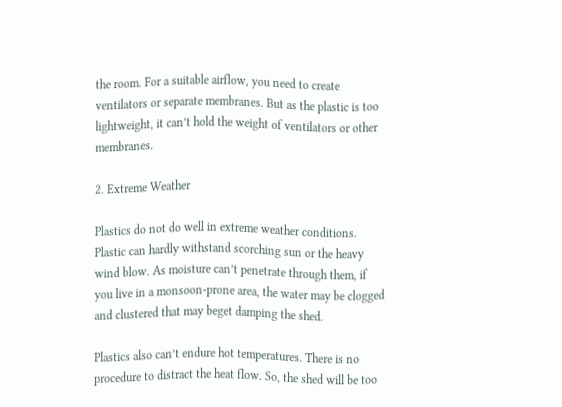the room. For a suitable airflow, you need to create ventilators or separate membranes. But as the plastic is too lightweight, it can’t hold the weight of ventilators or other membranes.

2. Extreme Weather

Plastics do not do well in extreme weather conditions. Plastic can hardly withstand scorching sun or the heavy wind blow. As moisture can’t penetrate through them, if you live in a monsoon-prone area, the water may be clogged and clustered that may beget damping the shed.

Plastics also can’t endure hot temperatures. There is no procedure to distract the heat flow. So, the shed will be too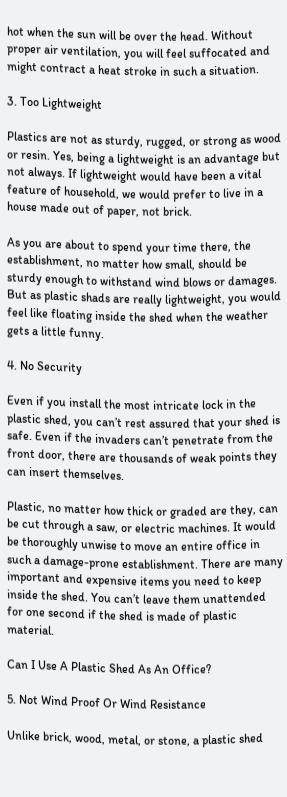hot when the sun will be over the head. Without proper air ventilation, you will feel suffocated and might contract a heat stroke in such a situation.

3. Too Lightweight

Plastics are not as sturdy, rugged, or strong as wood or resin. Yes, being a lightweight is an advantage but not always. If lightweight would have been a vital feature of household, we would prefer to live in a house made out of paper, not brick.

As you are about to spend your time there, the establishment, no matter how small, should be sturdy enough to withstand wind blows or damages. But as plastic shads are really lightweight, you would feel like floating inside the shed when the weather gets a little funny.

4. No Security

Even if you install the most intricate lock in the plastic shed, you can’t rest assured that your shed is safe. Even if the invaders can’t penetrate from the front door, there are thousands of weak points they can insert themselves.

Plastic, no matter how thick or graded are they, can be cut through a saw, or electric machines. It would be thoroughly unwise to move an entire office in such a damage-prone establishment. There are many important and expensive items you need to keep inside the shed. You can’t leave them unattended for one second if the shed is made of plastic material.

Can I Use A Plastic Shed As An Office?

5. Not Wind Proof Or Wind Resistance

Unlike brick, wood, metal, or stone, a plastic shed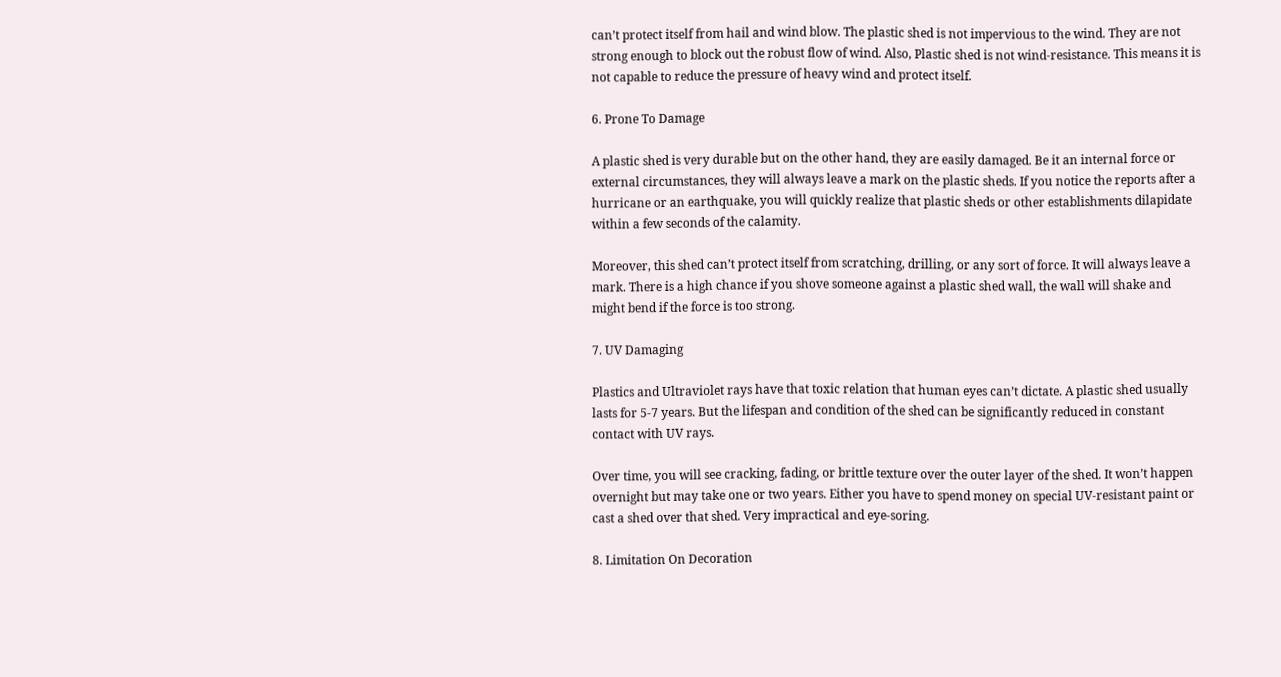can’t protect itself from hail and wind blow. The plastic shed is not impervious to the wind. They are not strong enough to block out the robust flow of wind. Also, Plastic shed is not wind-resistance. This means it is not capable to reduce the pressure of heavy wind and protect itself.

6. Prone To Damage

A plastic shed is very durable but on the other hand, they are easily damaged. Be it an internal force or external circumstances, they will always leave a mark on the plastic sheds. If you notice the reports after a hurricane or an earthquake, you will quickly realize that plastic sheds or other establishments dilapidate within a few seconds of the calamity.

Moreover, this shed can’t protect itself from scratching, drilling, or any sort of force. It will always leave a mark. There is a high chance if you shove someone against a plastic shed wall, the wall will shake and might bend if the force is too strong.

7. UV Damaging

Plastics and Ultraviolet rays have that toxic relation that human eyes can’t dictate. A plastic shed usually lasts for 5-7 years. But the lifespan and condition of the shed can be significantly reduced in constant contact with UV rays.

Over time, you will see cracking, fading, or brittle texture over the outer layer of the shed. It won’t happen overnight but may take one or two years. Either you have to spend money on special UV-resistant paint or cast a shed over that shed. Very impractical and eye-soring.

8. Limitation On Decoration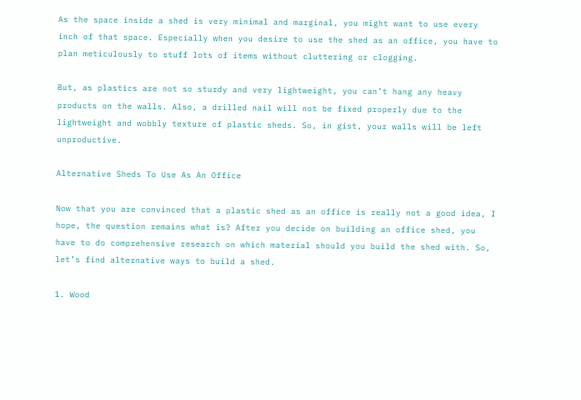As the space inside a shed is very minimal and marginal, you might want to use every inch of that space. Especially when you desire to use the shed as an office, you have to plan meticulously to stuff lots of items without cluttering or clogging.

But, as plastics are not so sturdy and very lightweight, you can’t hang any heavy products on the walls. Also, a drilled nail will not be fixed properly due to the lightweight and wobbly texture of plastic sheds. So, in gist, your walls will be left unproductive.

Alternative Sheds To Use As An Office

Now that you are convinced that a plastic shed as an office is really not a good idea, I hope, the question remains what is? After you decide on building an office shed, you have to do comprehensive research on which material should you build the shed with. So, let’s find alternative ways to build a shed.

1. Wood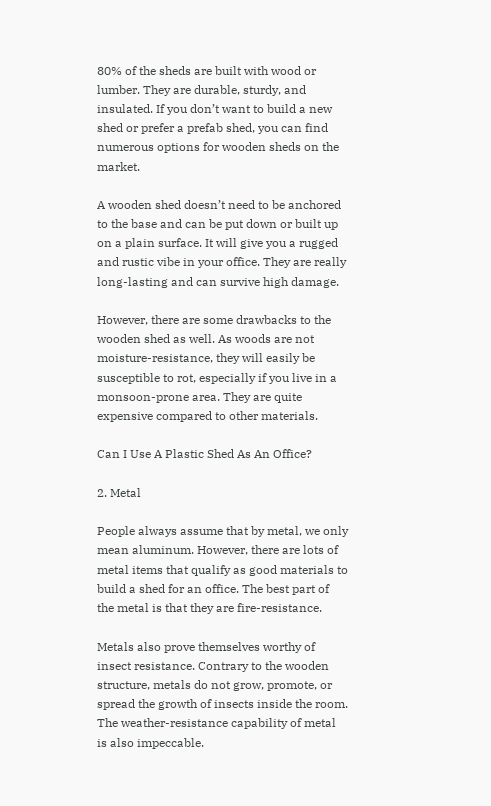80% of the sheds are built with wood or lumber. They are durable, sturdy, and insulated. If you don’t want to build a new shed or prefer a prefab shed, you can find numerous options for wooden sheds on the market.

A wooden shed doesn’t need to be anchored to the base and can be put down or built up on a plain surface. It will give you a rugged and rustic vibe in your office. They are really long-lasting and can survive high damage.

However, there are some drawbacks to the wooden shed as well. As woods are not moisture-resistance, they will easily be susceptible to rot, especially if you live in a monsoon-prone area. They are quite expensive compared to other materials.

Can I Use A Plastic Shed As An Office?

2. Metal

People always assume that by metal, we only mean aluminum. However, there are lots of metal items that qualify as good materials to build a shed for an office. The best part of the metal is that they are fire-resistance.

Metals also prove themselves worthy of insect resistance. Contrary to the wooden structure, metals do not grow, promote, or spread the growth of insects inside the room. The weather-resistance capability of metal is also impeccable.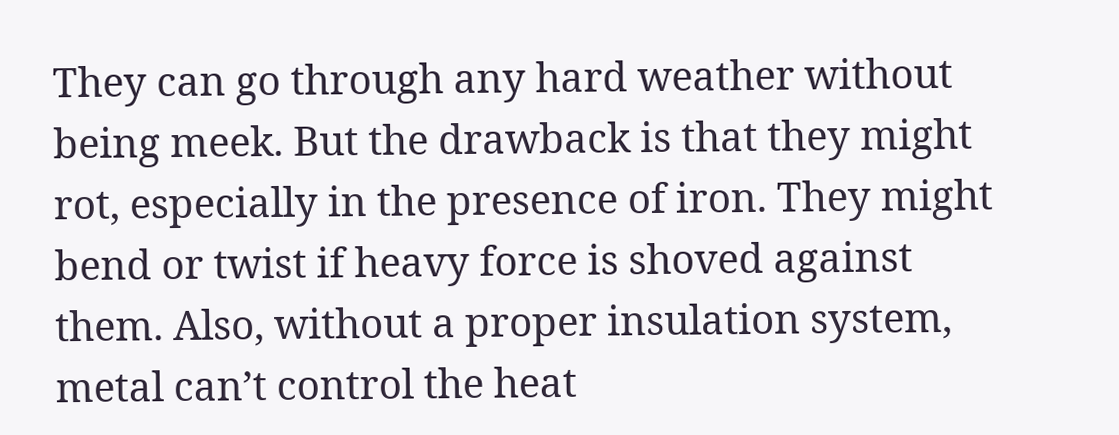They can go through any hard weather without being meek. But the drawback is that they might rot, especially in the presence of iron. They might bend or twist if heavy force is shoved against them. Also, without a proper insulation system, metal can’t control the heat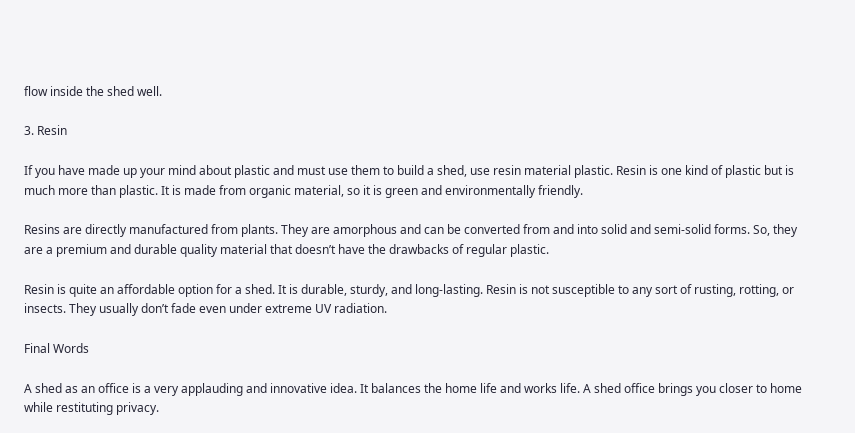flow inside the shed well.

3. Resin

If you have made up your mind about plastic and must use them to build a shed, use resin material plastic. Resin is one kind of plastic but is much more than plastic. It is made from organic material, so it is green and environmentally friendly.

Resins are directly manufactured from plants. They are amorphous and can be converted from and into solid and semi-solid forms. So, they are a premium and durable quality material that doesn’t have the drawbacks of regular plastic.

Resin is quite an affordable option for a shed. It is durable, sturdy, and long-lasting. Resin is not susceptible to any sort of rusting, rotting, or insects. They usually don’t fade even under extreme UV radiation.

Final Words

A shed as an office is a very applauding and innovative idea. It balances the home life and works life. A shed office brings you closer to home while restituting privacy.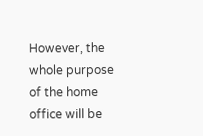However, the whole purpose of the home office will be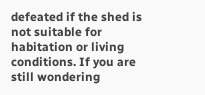defeated if the shed is not suitable for habitation or living conditions. If you are still wondering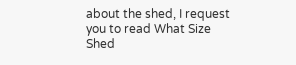about the shed, I request you to read What Size Shed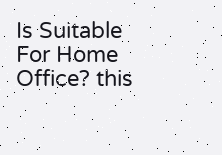Is Suitable For Home Office? this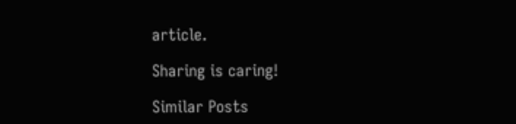article.

Sharing is caring!

Similar Posts